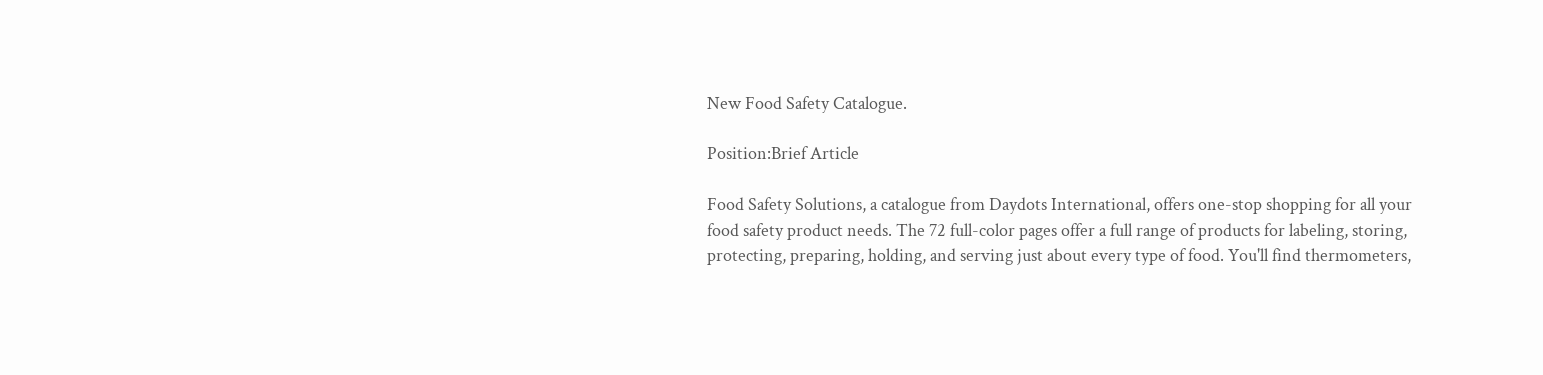New Food Safety Catalogue.

Position:Brief Article

Food Safety Solutions, a catalogue from Daydots International, offers one-stop shopping for all your food safety product needs. The 72 full-color pages offer a full range of products for labeling, storing, protecting, preparing, holding, and serving just about every type of food. You'll find thermometers,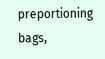preportioning bags,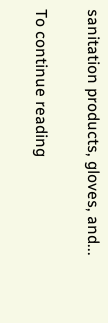sanitation products, gloves, and...

To continue reading